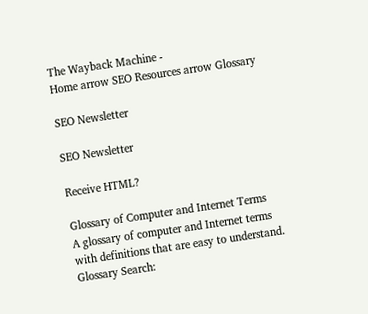The Wayback Machine -
Home arrow SEO Resources arrow Glossary

SEO Newsletter

SEO Newsletter

Receive HTML?

Glossary of Computer and Internet Terms
A glossary of computer and Internet terms with definitions that are easy to understand.
Glossary Search: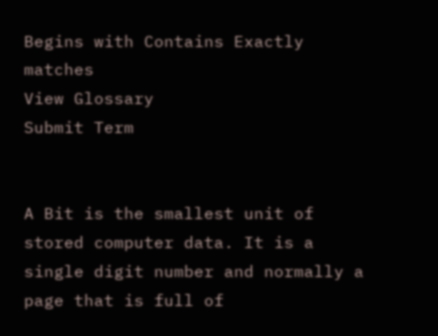Begins with Contains Exactly matches
View Glossary
Submit Term


A Bit is the smallest unit of stored computer data. It is a single digit number and normally a page that is full of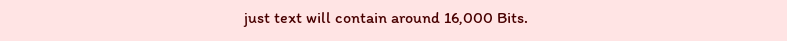just text will contain around 16,000 Bits.